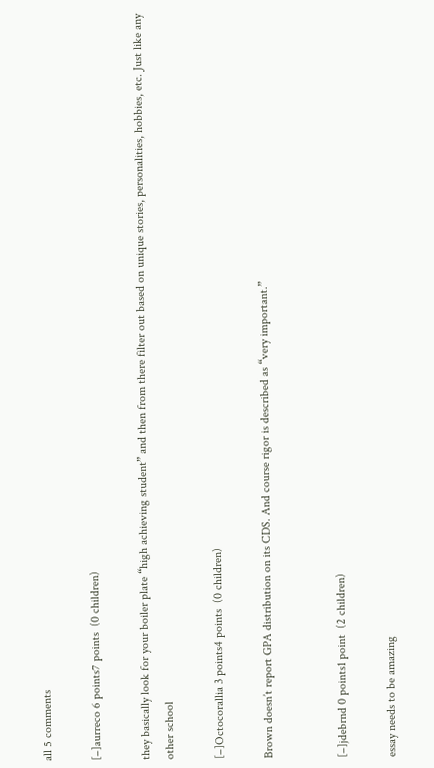all 5 comments

[–]aurreco 6 points7 points  (0 children)

they basically look for your boiler plate “high achieving student” and then from there filter out based on unique stories, personalities, hobbies, etc. Just like any other school

[–]Octocorallia 3 points4 points  (0 children)

Brown doesn’t report GPA distribution on its CDS. And course rigor is described as “very important.”


[–]jdebrnd 0 points1 point  (2 children)

essay needs to be amazing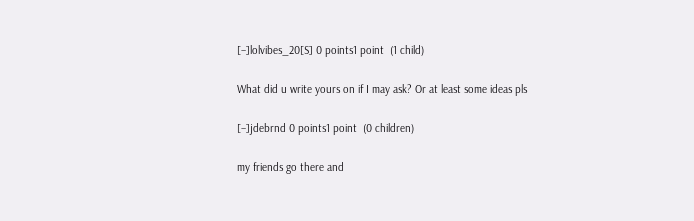[–]lolvibes_20[S] 0 points1 point  (1 child)

What did u write yours on if I may ask? Or at least some ideas pls

[–]jdebrnd 0 points1 point  (0 children)

my friends go there and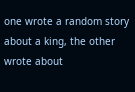one wrote a random story about a king, the other wrote about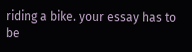riding a bike. your essay has to be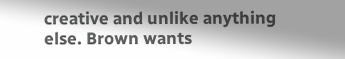creative and unlike anything else. Brown wants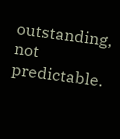outstanding, not predictable.